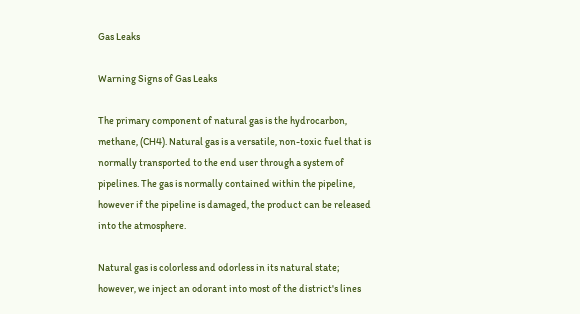Gas Leaks

Warning Signs of Gas Leaks

The primary component of natural gas is the hydrocarbon, methane, (CH4). Natural gas is a versatile, non-toxic fuel that is normally transported to the end user through a system of pipelines. The gas is normally contained within the pipeline, however if the pipeline is damaged, the product can be released into the atmosphere.

Natural gas is colorless and odorless in its natural state; however, we inject an odorant into most of the district's lines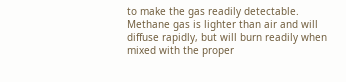to make the gas readily detectable. Methane gas is lighter than air and will diffuse rapidly, but will burn readily when mixed with the proper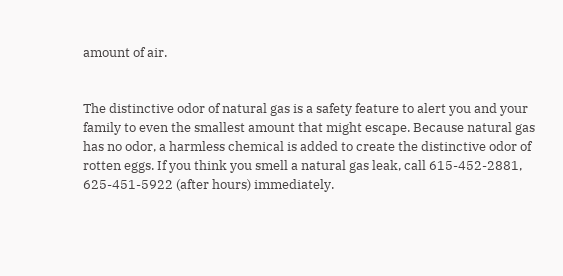amount of air.


The distinctive odor of natural gas is a safety feature to alert you and your family to even the smallest amount that might escape. Because natural gas has no odor, a harmless chemical is added to create the distinctive odor of rotten eggs. If you think you smell a natural gas leak, call 615-452-2881, 625-451-5922 (after hours) immediately.